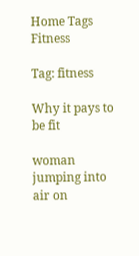Home Tags Fitness

Tag: fitness

Why it pays to be fit

woman jumping into air on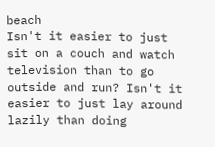beach
Isn't it easier to just sit on a couch and watch television than to go outside and run? Isn't it easier to just lay around lazily than doing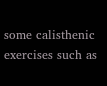some calisthenic exercises such as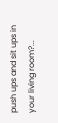push ups and sit ups in your living room?...